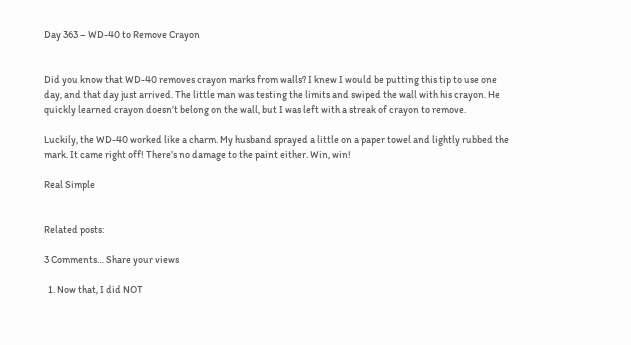Day 363 – WD-40 to Remove Crayon


Did you know that WD-40 removes crayon marks from walls? I knew I would be putting this tip to use one day, and that day just arrived. The little man was testing the limits and swiped the wall with his crayon. He quickly learned crayon doesn’t belong on the wall, but I was left with a streak of crayon to remove.

Luckily, the WD-40 worked like a charm. My husband sprayed a little on a paper towel and lightly rubbed the mark. It came right off! There’s no damage to the paint either. Win, win!

Real Simple


Related posts:

3 Comments… Share your views

  1. Now that, I did NOT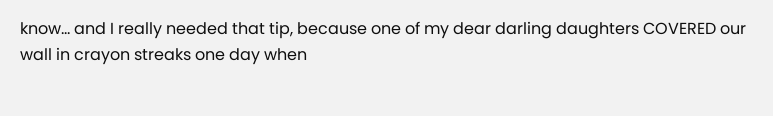know… and I really needed that tip, because one of my dear darling daughters COVERED our wall in crayon streaks one day when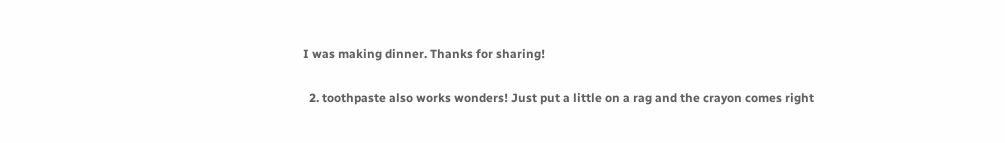I was making dinner. Thanks for sharing!

  2. toothpaste also works wonders! Just put a little on a rag and the crayon comes right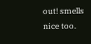out! smells nice too.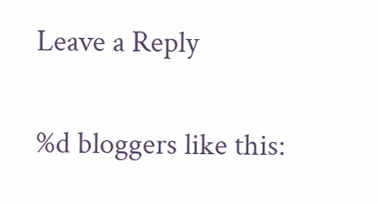Leave a Reply

%d bloggers like this: